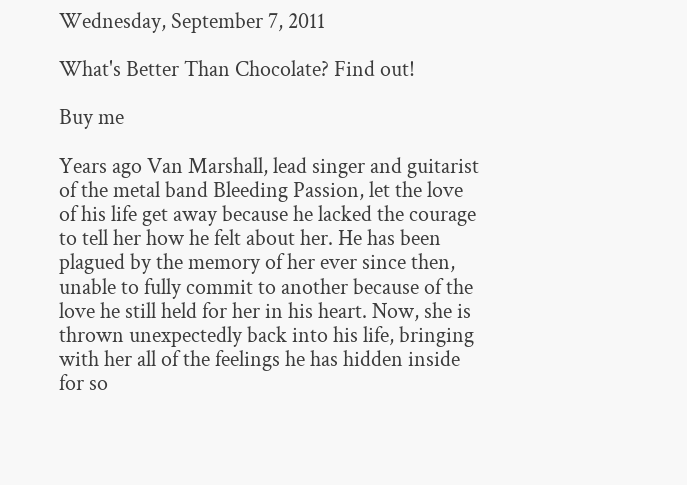Wednesday, September 7, 2011

What's Better Than Chocolate? Find out!

Buy me

Years ago Van Marshall, lead singer and guitarist of the metal band Bleeding Passion, let the love of his life get away because he lacked the courage to tell her how he felt about her. He has been plagued by the memory of her ever since then, unable to fully commit to another because of the love he still held for her in his heart. Now, she is thrown unexpectedly back into his life, bringing with her all of the feelings he has hidden inside for so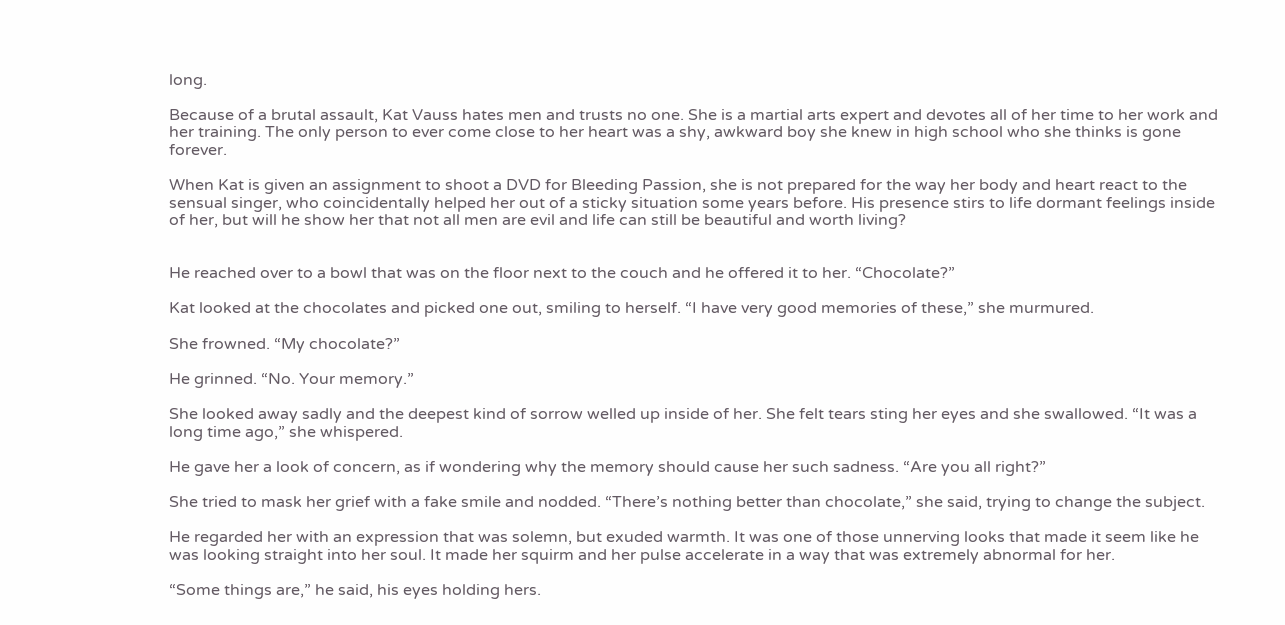long.

Because of a brutal assault, Kat Vauss hates men and trusts no one. She is a martial arts expert and devotes all of her time to her work and her training. The only person to ever come close to her heart was a shy, awkward boy she knew in high school who she thinks is gone forever.

When Kat is given an assignment to shoot a DVD for Bleeding Passion, she is not prepared for the way her body and heart react to the sensual singer, who coincidentally helped her out of a sticky situation some years before. His presence stirs to life dormant feelings inside of her, but will he show her that not all men are evil and life can still be beautiful and worth living?


He reached over to a bowl that was on the floor next to the couch and he offered it to her. “Chocolate?”

Kat looked at the chocolates and picked one out, smiling to herself. “I have very good memories of these,” she murmured.

She frowned. “My chocolate?”

He grinned. “No. Your memory.”

She looked away sadly and the deepest kind of sorrow welled up inside of her. She felt tears sting her eyes and she swallowed. “It was a long time ago,” she whispered.

He gave her a look of concern, as if wondering why the memory should cause her such sadness. “Are you all right?”

She tried to mask her grief with a fake smile and nodded. “There’s nothing better than chocolate,” she said, trying to change the subject.

He regarded her with an expression that was solemn, but exuded warmth. It was one of those unnerving looks that made it seem like he was looking straight into her soul. It made her squirm and her pulse accelerate in a way that was extremely abnormal for her.

“Some things are,” he said, his eyes holding hers.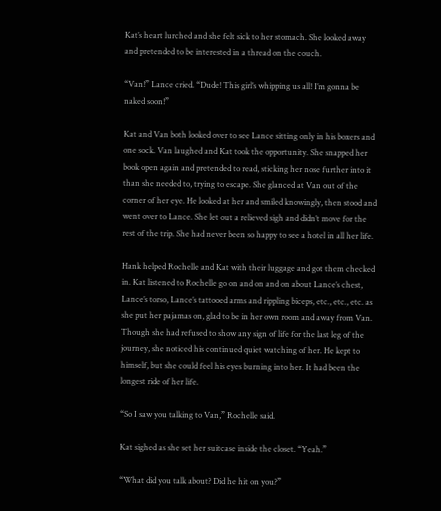Kat’s heart lurched and she felt sick to her stomach. She looked away and pretended to be interested in a thread on the couch.

“Van!” Lance cried. “Dude! This girl’s whipping us all! I’m gonna be naked soon!”

Kat and Van both looked over to see Lance sitting only in his boxers and one sock. Van laughed and Kat took the opportunity. She snapped her book open again and pretended to read, sticking her nose further into it than she needed to, trying to escape. She glanced at Van out of the corner of her eye. He looked at her and smiled knowingly, then stood and went over to Lance. She let out a relieved sigh and didn’t move for the rest of the trip. She had never been so happy to see a hotel in all her life.

Hank helped Rochelle and Kat with their luggage and got them checked in. Kat listened to Rochelle go on and on and on about Lance’s chest, Lance’s torso, Lance’s tattooed arms and rippling biceps, etc., etc., etc. as she put her pajamas on, glad to be in her own room and away from Van. Though she had refused to show any sign of life for the last leg of the journey, she noticed his continued quiet watching of her. He kept to himself, but she could feel his eyes burning into her. It had been the longest ride of her life.

“So I saw you talking to Van,” Rochelle said.

Kat sighed as she set her suitcase inside the closet. “Yeah.”

“What did you talk about? Did he hit on you?”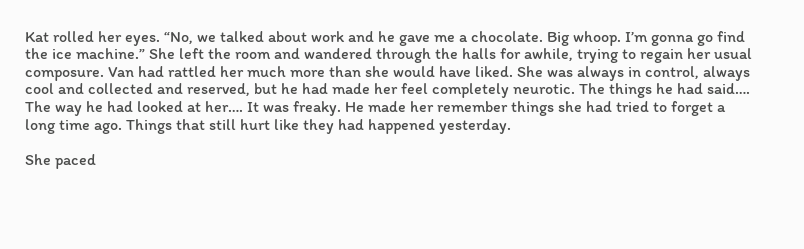Kat rolled her eyes. “No, we talked about work and he gave me a chocolate. Big whoop. I’m gonna go find the ice machine.” She left the room and wandered through the halls for awhile, trying to regain her usual composure. Van had rattled her much more than she would have liked. She was always in control, always cool and collected and reserved, but he had made her feel completely neurotic. The things he had said…. The way he had looked at her…. It was freaky. He made her remember things she had tried to forget a long time ago. Things that still hurt like they had happened yesterday.

She paced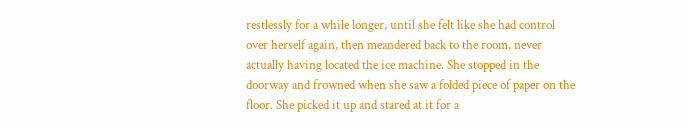restlessly for a while longer, until she felt like she had control over herself again, then meandered back to the room, never actually having located the ice machine. She stopped in the doorway and frowned when she saw a folded piece of paper on the floor. She picked it up and stared at it for a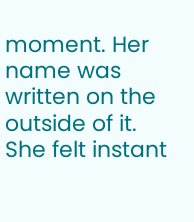moment. Her name was written on the outside of it. She felt instant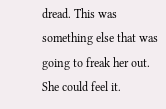dread. This was something else that was going to freak her out. She could feel it.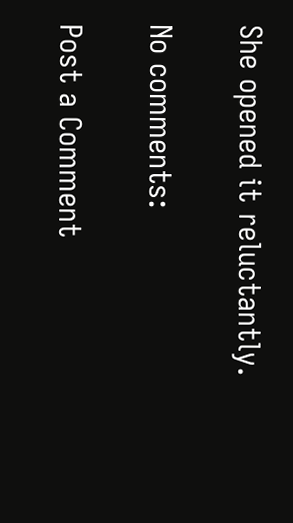She opened it reluctantly.

No comments:

Post a Comment